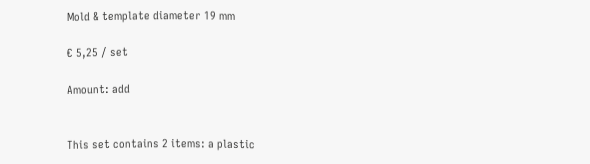Mold & template diameter 19 mm

€ 5,25 / set

Amount: add


This set contains 2 items: a plastic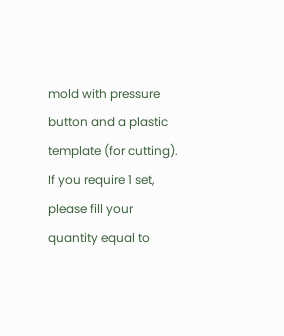mold with pressure button and a plastic template (for cutting).
If you require 1 set, please fill your quantity equal to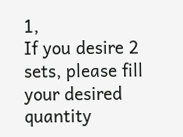1,
If you desire 2 sets, please fill your desired quantity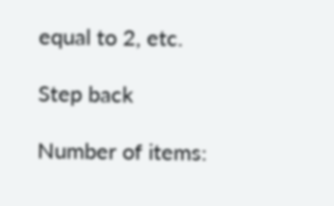equal to 2, etc.

Step back

Number of items: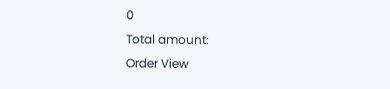0
Total amount:
Order View